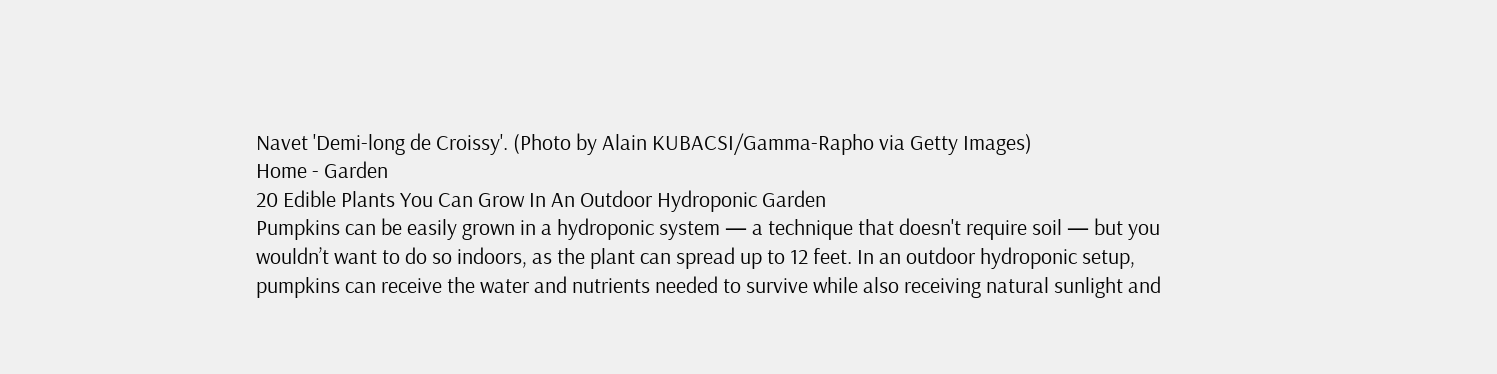Navet 'Demi-long de Croissy'. (Photo by Alain KUBACSI/Gamma-Rapho via Getty Images)
Home - Garden
20 Edible Plants You Can Grow In An Outdoor Hydroponic Garden
Pumpkins can be easily grown in a hydroponic system — a technique that doesn't require soil — but you wouldn’t want to do so indoors, as the plant can spread up to 12 feet. In an outdoor hydroponic setup, pumpkins can receive the water and nutrients needed to survive while also receiving natural sunlight and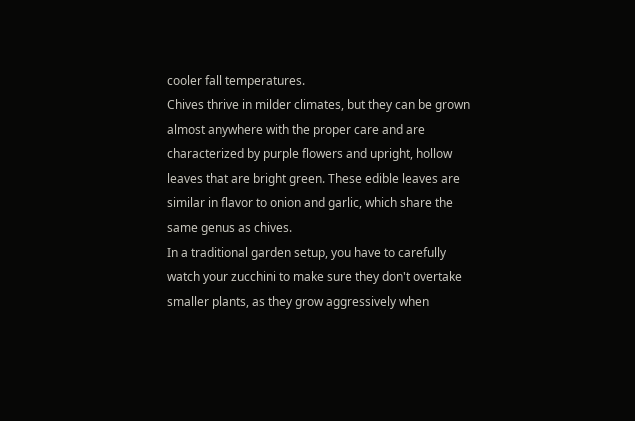cooler fall temperatures.
Chives thrive in milder climates, but they can be grown almost anywhere with the proper care and are characterized by purple flowers and upright, hollow leaves that are bright green. These edible leaves are similar in flavor to onion and garlic, which share the same genus as chives.
In a traditional garden setup, you have to carefully watch your zucchini to make sure they don't overtake smaller plants, as they grow aggressively when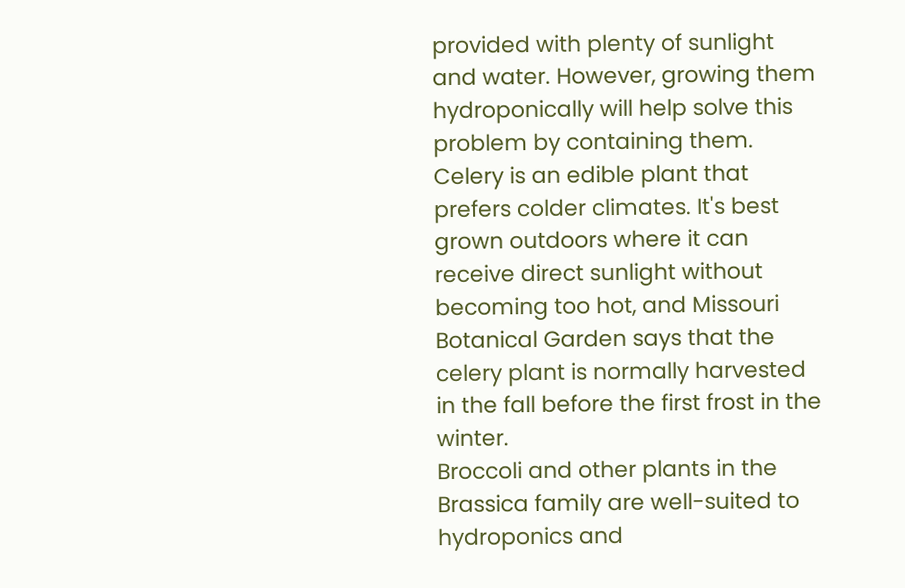provided with plenty of sunlight and water. However, growing them hydroponically will help solve this problem by containing them.
Celery is an edible plant that prefers colder climates. It's best grown outdoors where it can receive direct sunlight without becoming too hot, and Missouri Botanical Garden says that the celery plant is normally harvested in the fall before the first frost in the winter.
Broccoli and other plants in the Brassica family are well-suited to hydroponics and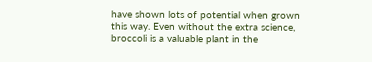have shown lots of potential when grown this way. Even without the extra science, broccoli is a valuable plant in the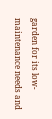garden for its low-maintenance needs and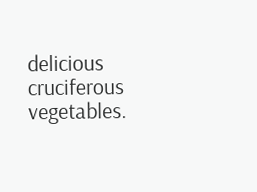delicious cruciferous vegetables.